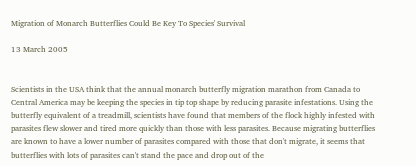Migration of Monarch Butterflies Could Be Key To Species' Survival

13 March 2005


Scientists in the USA think that the annual monarch butterfly migration marathon from Canada to Central America may be keeping the species in tip top shape by reducing parasite infestations. Using the butterfly equivalent of a treadmill, scientists have found that members of the flock highly infested with parasites flew slower and tired more quickly than those with less parasites. Because migrating butterflies are known to have a lower number of parasites compared with those that don't migrate, it seems that butterflies with lots of parasites can't stand the pace and drop out of the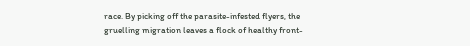race. By picking off the parasite-infested flyers, the gruelling migration leaves a flock of healthy front-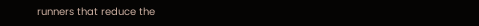runners that reduce the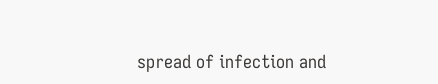spread of infection and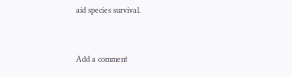aid species survival.


Add a comment